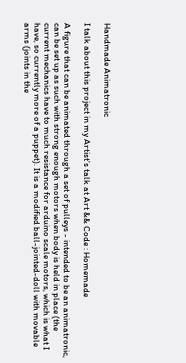Handmade Animatronic

I talk about this project in my Artist’s talk at Art && Code : Homemade

A figure that can be animated through a set of pulleys - intended to be an animatronic, can be set up as such with strong enough motors when body is held in place (the current mechanics have to much resistance for arduino scale motors, which is what I have, so currently more of a puppet). It is a modified ball-jointed-doll with movable arms (joints in the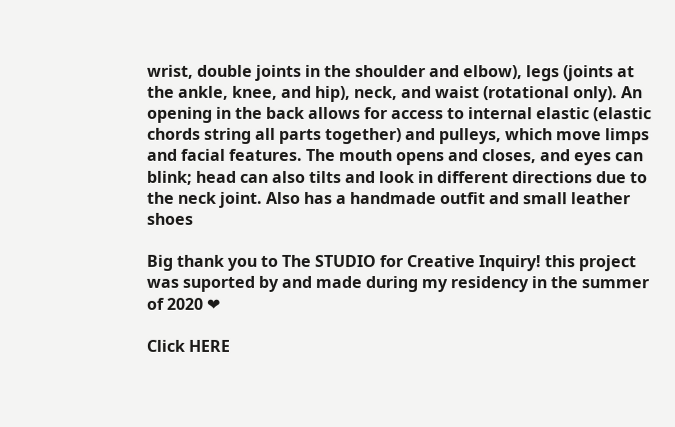wrist, double joints in the shoulder and elbow), legs (joints at the ankle, knee, and hip), neck, and waist (rotational only). An opening in the back allows for access to internal elastic (elastic chords string all parts together) and pulleys, which move limps and facial features. The mouth opens and closes, and eyes can blink; head can also tilts and look in different directions due to the neck joint. Also has a handmade outfit and small leather shoes

Big thank you to The STUDIO for Creative Inquiry! this project was suported by and made during my residency in the summer of 2020 ❤

Click HERE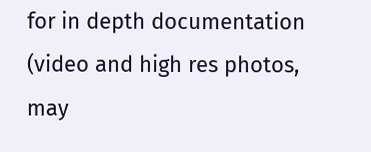for in depth documentation (video and high res photos, may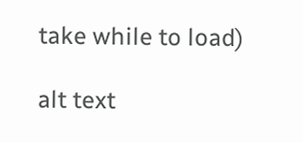take while to load)

alt text